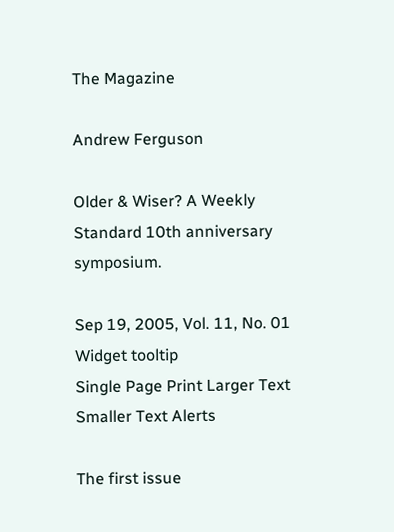The Magazine

Andrew Ferguson

Older & Wiser? A Weekly Standard 10th anniversary symposium.

Sep 19, 2005, Vol. 11, No. 01
Widget tooltip
Single Page Print Larger Text Smaller Text Alerts

The first issue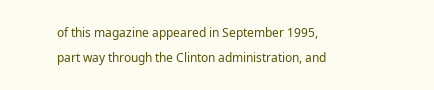of this magazine appeared in September 1995, part way through the Clinton administration, and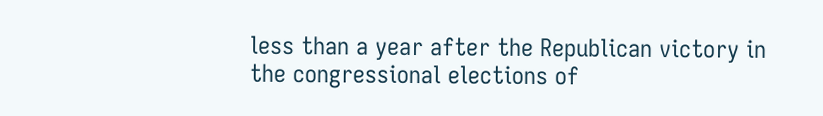less than a year after the Republican victory in the congressional elections of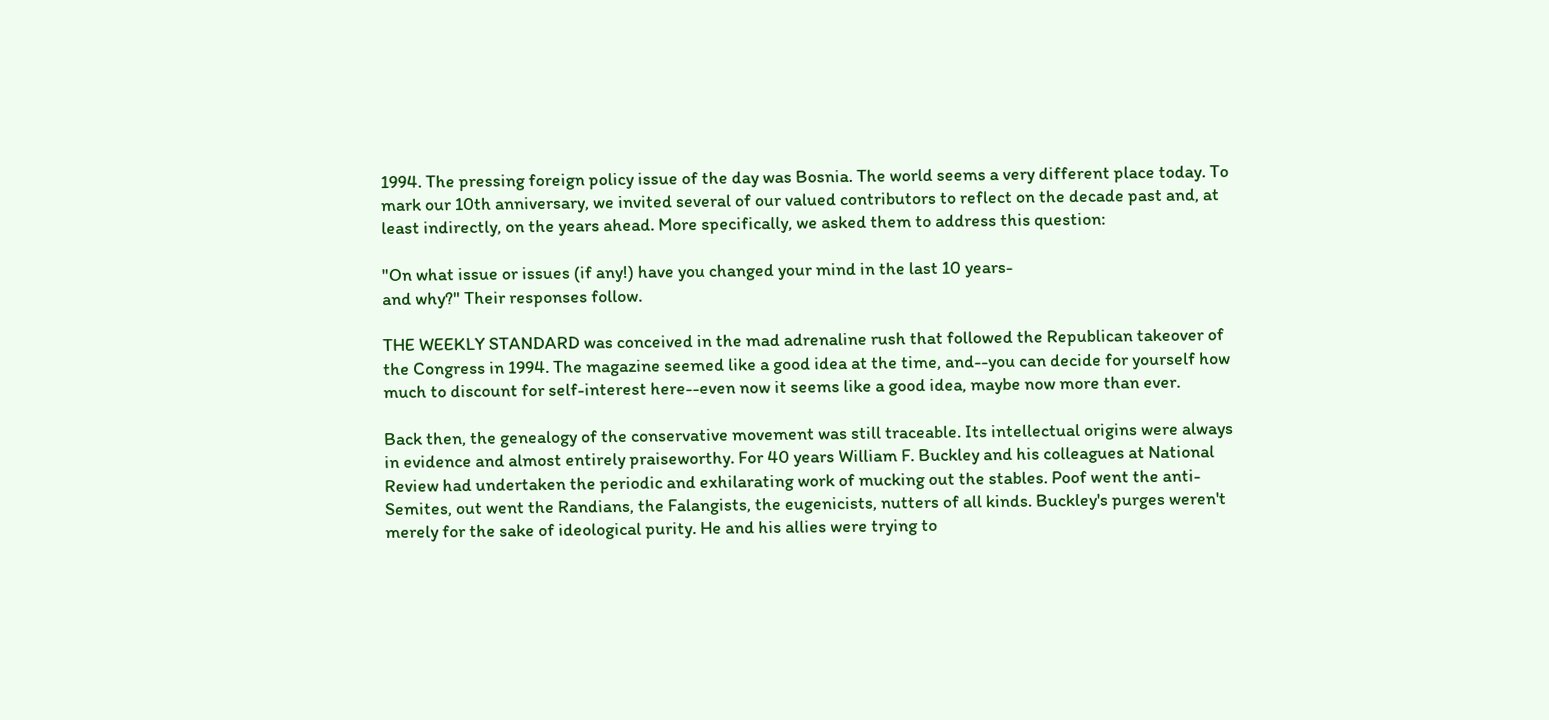1994. The pressing foreign policy issue of the day was Bosnia. The world seems a very different place today. To mark our 10th anniversary, we invited several of our valued contributors to reflect on the decade past and, at least indirectly, on the years ahead. More specifically, we asked them to address this question:

"On what issue or issues (if any!) have you changed your mind in the last 10 years-
and why?" Their responses follow.

THE WEEKLY STANDARD was conceived in the mad adrenaline rush that followed the Republican takeover of the Congress in 1994. The magazine seemed like a good idea at the time, and--you can decide for yourself how much to discount for self-interest here--even now it seems like a good idea, maybe now more than ever.

Back then, the genealogy of the conservative movement was still traceable. Its intellectual origins were always in evidence and almost entirely praiseworthy. For 40 years William F. Buckley and his colleagues at National Review had undertaken the periodic and exhilarating work of mucking out the stables. Poof went the anti-Semites, out went the Randians, the Falangists, the eugenicists, nutters of all kinds. Buckley's purges weren't merely for the sake of ideological purity. He and his allies were trying to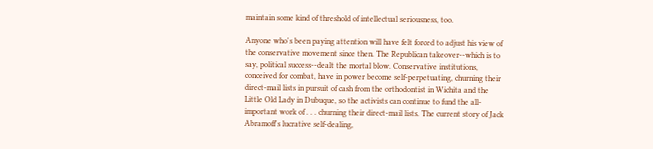maintain some kind of threshold of intellectual seriousness, too.

Anyone who's been paying attention will have felt forced to adjust his view of the conservative movement since then. The Republican takeover--which is to say, political success--dealt the mortal blow. Conservative institutions, conceived for combat, have in power become self-perpetuating, churning their direct-mail lists in pursuit of cash from the orthodontist in Wichita and the Little Old Lady in Dubuque, so the activists can continue to fund the all-important work of . . . churning their direct-mail lists. The current story of Jack Abramoff's lucrative self-dealing,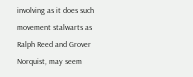involving as it does such movement stalwarts as Ralph Reed and Grover Norquist, may seem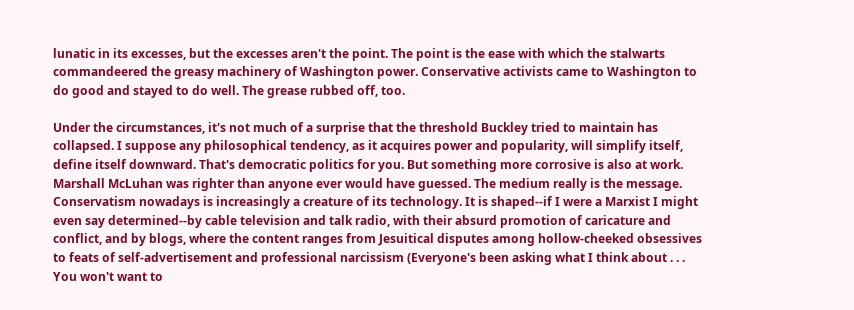lunatic in its excesses, but the excesses aren't the point. The point is the ease with which the stalwarts commandeered the greasy machinery of Washington power. Conservative activists came to Washington to do good and stayed to do well. The grease rubbed off, too.

Under the circumstances, it's not much of a surprise that the threshold Buckley tried to maintain has collapsed. I suppose any philosophical tendency, as it acquires power and popularity, will simplify itself, define itself downward. That's democratic politics for you. But something more corrosive is also at work. Marshall McLuhan was righter than anyone ever would have guessed. The medium really is the message. Conservatism nowadays is increasingly a creature of its technology. It is shaped--if I were a Marxist I might even say determined--by cable television and talk radio, with their absurd promotion of caricature and conflict, and by blogs, where the content ranges from Jesuitical disputes among hollow-cheeked obsessives to feats of self-advertisement and professional narcissism (Everyone's been asking what I think about . . . You won't want to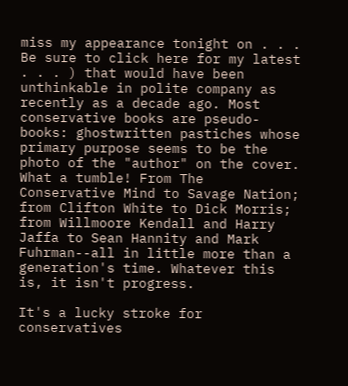miss my appearance tonight on . . . Be sure to click here for my latest . . . ) that would have been unthinkable in polite company as recently as a decade ago. Most conservative books are pseudo-books: ghostwritten pastiches whose primary purpose seems to be the photo of the "author" on the cover. What a tumble! From The Conservative Mind to Savage Nation; from Clifton White to Dick Morris; from Willmoore Kendall and Harry Jaffa to Sean Hannity and Mark Fuhrman--all in little more than a generation's time. Whatever this is, it isn't progress.

It's a lucky stroke for conservatives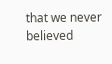that we never believed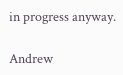in progress anyway.

Andrew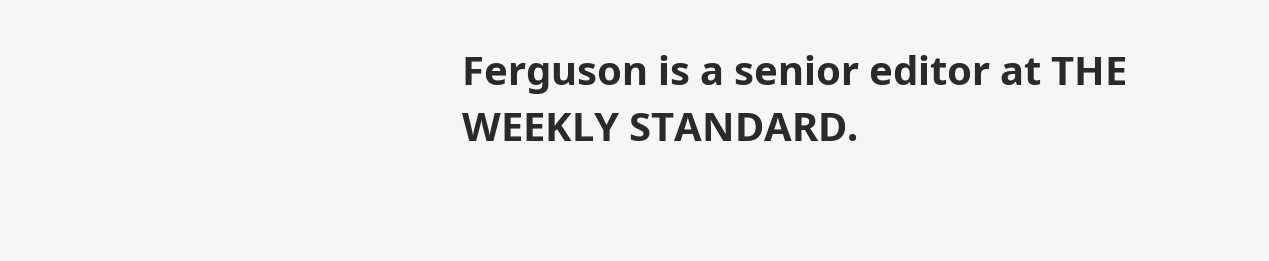Ferguson is a senior editor at THE WEEKLY STANDARD.